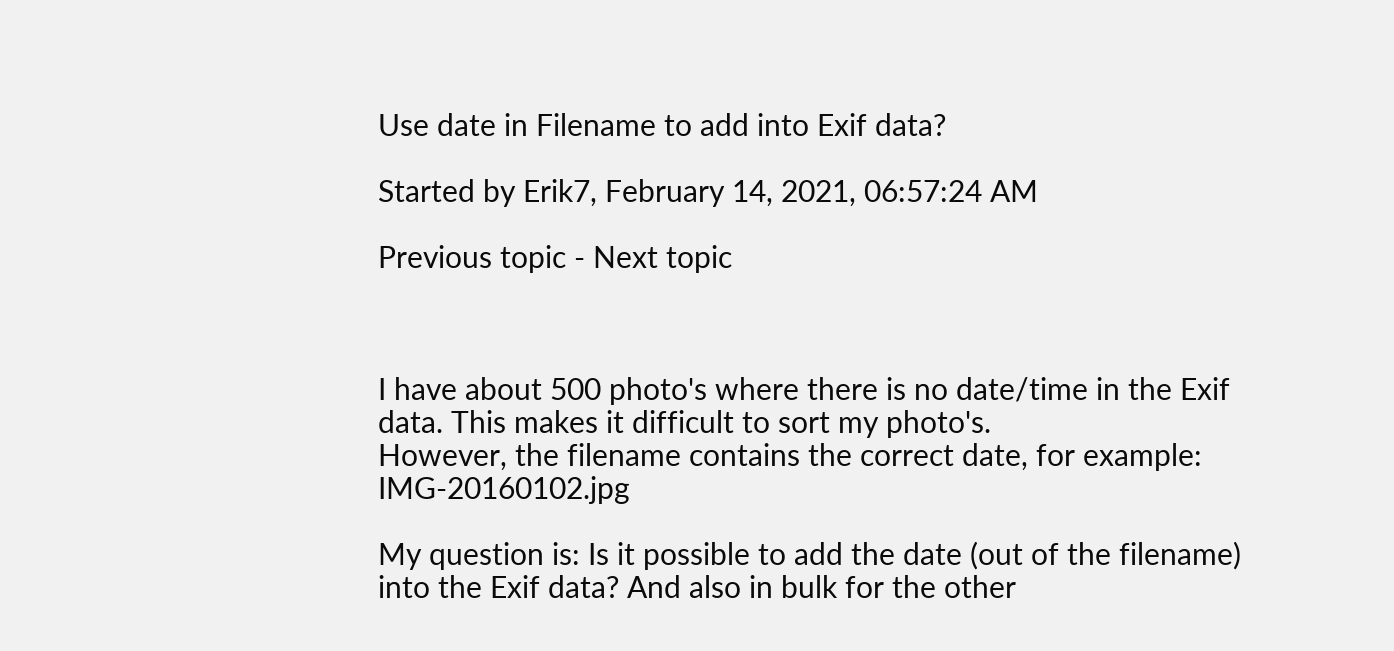Use date in Filename to add into Exif data?

Started by Erik7, February 14, 2021, 06:57:24 AM

Previous topic - Next topic



I have about 500 photo's where there is no date/time in the Exif data. This makes it difficult to sort my photo's.
However, the filename contains the correct date, for example: IMG-20160102.jpg

My question is: Is it possible to add the date (out of the filename) into the Exif data? And also in bulk for the other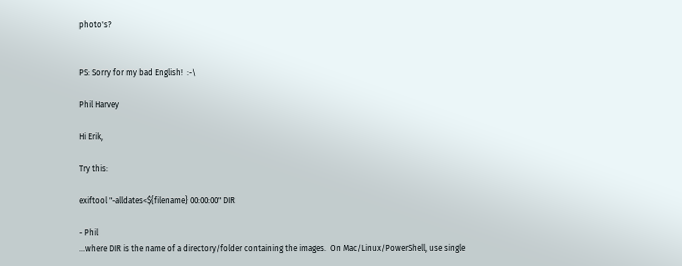photo's?


PS: Sorry for my bad English!  :-\

Phil Harvey

Hi Erik,

Try this:

exiftool "-alldates<${filename} 00:00:00" DIR

- Phil
...where DIR is the name of a directory/folder containing the images.  On Mac/Linux/PowerShell, use single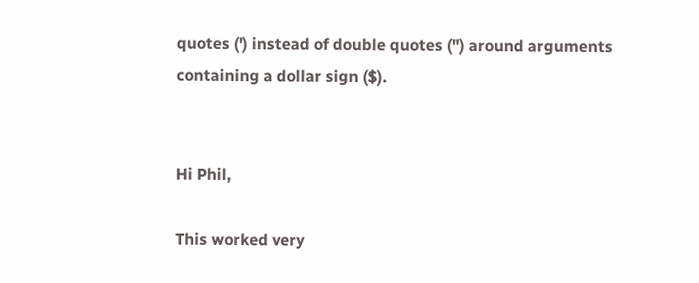quotes (') instead of double quotes (") around arguments containing a dollar sign ($).


Hi Phil,

This worked very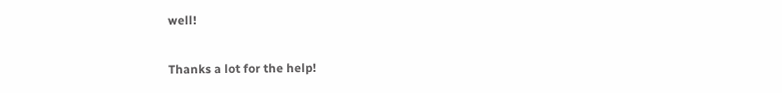well!

Thanks a lot for the help!